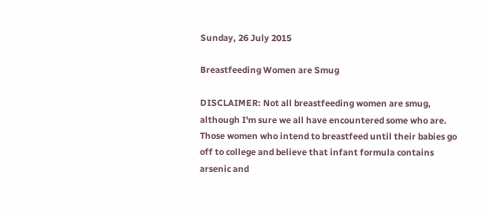Sunday, 26 July 2015

Breastfeeding Women are Smug

DISCLAIMER: Not all breastfeeding women are smug, although I'm sure we all have encountered some who are. Those women who intend to breastfeed until their babies go off to college and believe that infant formula contains arsenic and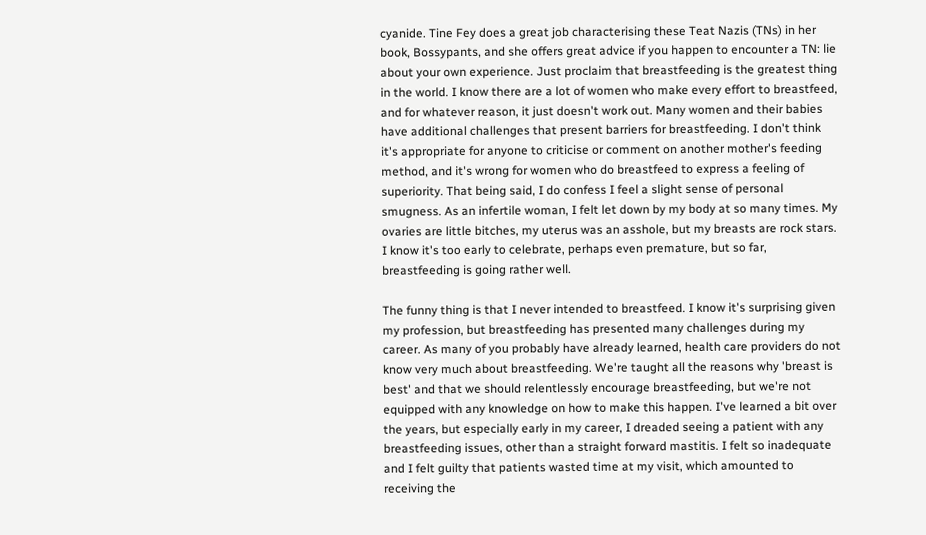cyanide. Tine Fey does a great job characterising these Teat Nazis (TNs) in her book, Bossypants, and she offers great advice if you happen to encounter a TN: lie about your own experience. Just proclaim that breastfeeding is the greatest thing in the world. I know there are a lot of women who make every effort to breastfeed, and for whatever reason, it just doesn't work out. Many women and their babies have additional challenges that present barriers for breastfeeding. I don't think it's appropriate for anyone to criticise or comment on another mother's feeding method, and it's wrong for women who do breastfeed to express a feeling of superiority. That being said, I do confess I feel a slight sense of personal smugness. As an infertile woman, I felt let down by my body at so many times. My ovaries are little bitches, my uterus was an asshole, but my breasts are rock stars. I know it's too early to celebrate, perhaps even premature, but so far, breastfeeding is going rather well.

The funny thing is that I never intended to breastfeed. I know it's surprising given my profession, but breastfeeding has presented many challenges during my career. As many of you probably have already learned, health care providers do not know very much about breastfeeding. We're taught all the reasons why 'breast is best' and that we should relentlessly encourage breastfeeding, but we're not equipped with any knowledge on how to make this happen. I've learned a bit over the years, but especially early in my career, I dreaded seeing a patient with any breastfeeding issues, other than a straight forward mastitis. I felt so inadequate and I felt guilty that patients wasted time at my visit, which amounted to receiving the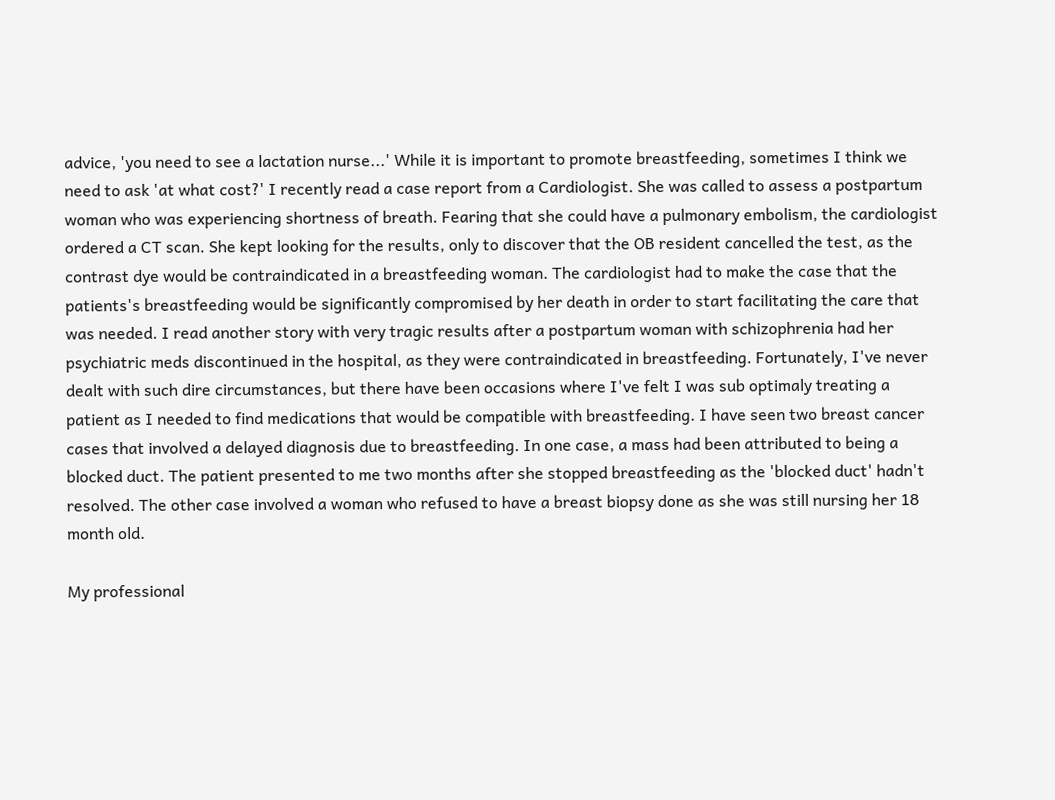advice, 'you need to see a lactation nurse...' While it is important to promote breastfeeding, sometimes I think we need to ask 'at what cost?' I recently read a case report from a Cardiologist. She was called to assess a postpartum woman who was experiencing shortness of breath. Fearing that she could have a pulmonary embolism, the cardiologist ordered a CT scan. She kept looking for the results, only to discover that the OB resident cancelled the test, as the contrast dye would be contraindicated in a breastfeeding woman. The cardiologist had to make the case that the patients's breastfeeding would be significantly compromised by her death in order to start facilitating the care that was needed. I read another story with very tragic results after a postpartum woman with schizophrenia had her psychiatric meds discontinued in the hospital, as they were contraindicated in breastfeeding. Fortunately, I've never dealt with such dire circumstances, but there have been occasions where I've felt I was sub optimaly treating a patient as I needed to find medications that would be compatible with breastfeeding. I have seen two breast cancer cases that involved a delayed diagnosis due to breastfeeding. In one case, a mass had been attributed to being a blocked duct. The patient presented to me two months after she stopped breastfeeding as the 'blocked duct' hadn't resolved. The other case involved a woman who refused to have a breast biopsy done as she was still nursing her 18 month old.

My professional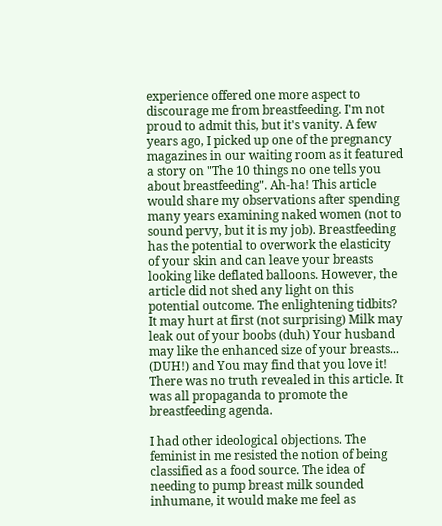experience offered one more aspect to discourage me from breastfeeding. I'm not proud to admit this, but it's vanity. A few years ago, I picked up one of the pregnancy magazines in our waiting room as it featured a story on "The 10 things no one tells you about breastfeeding". Ah-ha! This article would share my observations after spending many years examining naked women (not to sound pervy, but it is my job). Breastfeeding has the potential to overwork the elasticity of your skin and can leave your breasts looking like deflated balloons. However, the article did not shed any light on this potential outcome. The enlightening tidbits? It may hurt at first (not surprising) Milk may leak out of your boobs (duh) Your husband may like the enhanced size of your breasts... (DUH!) and You may find that you love it! There was no truth revealed in this article. It was all propaganda to promote the breastfeeding agenda.

I had other ideological objections. The feminist in me resisted the notion of being classified as a food source. The idea of needing to pump breast milk sounded inhumane, it would make me feel as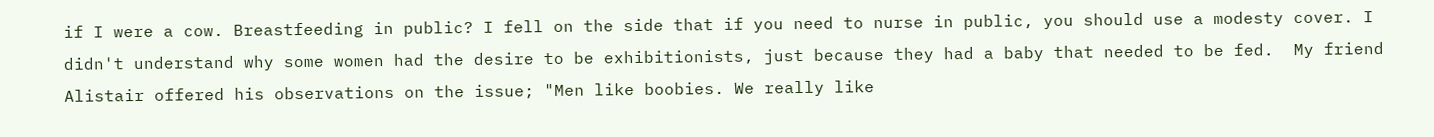if I were a cow. Breastfeeding in public? I fell on the side that if you need to nurse in public, you should use a modesty cover. I didn't understand why some women had the desire to be exhibitionists, just because they had a baby that needed to be fed.  My friend Alistair offered his observations on the issue; "Men like boobies. We really like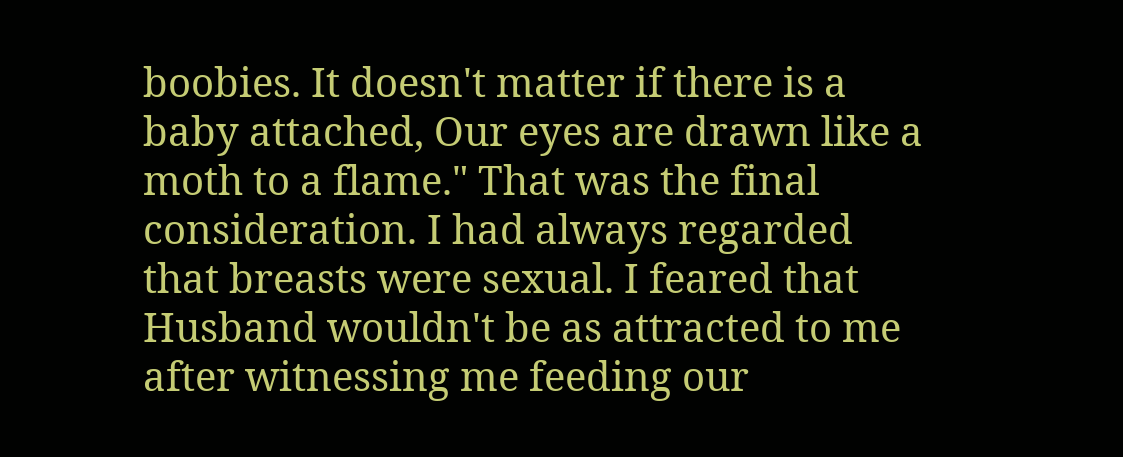boobies. It doesn't matter if there is a baby attached, Our eyes are drawn like a moth to a flame." That was the final consideration. I had always regarded that breasts were sexual. I feared that Husband wouldn't be as attracted to me after witnessing me feeding our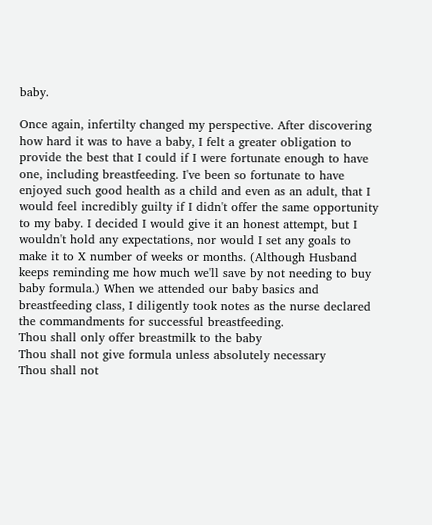baby.

Once again, infertilty changed my perspective. After discovering how hard it was to have a baby, I felt a greater obligation to provide the best that I could if I were fortunate enough to have one, including breastfeeding. I've been so fortunate to have enjoyed such good health as a child and even as an adult, that I would feel incredibly guilty if I didn't offer the same opportunity to my baby. I decided I would give it an honest attempt, but I wouldn't hold any expectations, nor would I set any goals to make it to X number of weeks or months. (Although Husband keeps reminding me how much we'll save by not needing to buy baby formula.) When we attended our baby basics and breastfeeding class, I diligently took notes as the nurse declared the commandments for successful breastfeeding.
Thou shall only offer breastmilk to the baby
Thou shall not give formula unless absolutely necessary
Thou shall not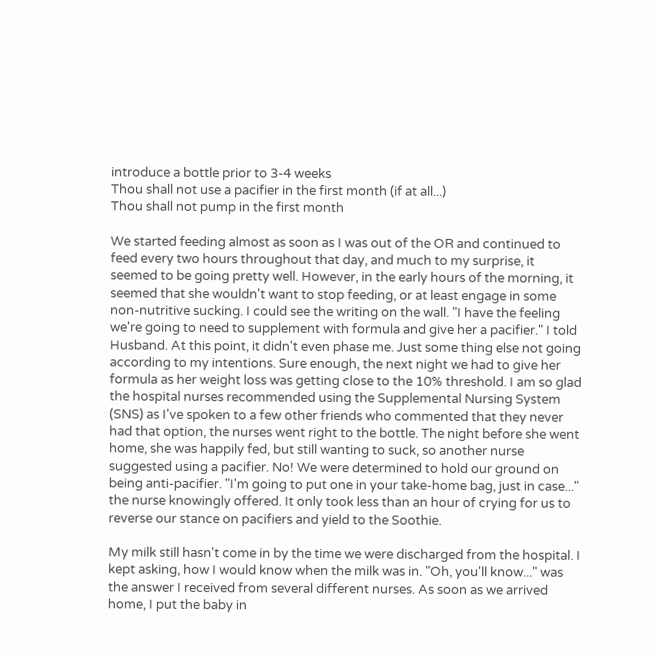introduce a bottle prior to 3-4 weeks
Thou shall not use a pacifier in the first month (if at all...)
Thou shall not pump in the first month

We started feeding almost as soon as I was out of the OR and continued to feed every two hours throughout that day, and much to my surprise, it seemed to be going pretty well. However, in the early hours of the morning, it seemed that she wouldn't want to stop feeding, or at least engage in some non-nutritive sucking. I could see the writing on the wall. "I have the feeling we're going to need to supplement with formula and give her a pacifier." I told Husband. At this point, it didn't even phase me. Just some thing else not going according to my intentions. Sure enough, the next night we had to give her formula as her weight loss was getting close to the 10% threshold. I am so glad the hospital nurses recommended using the Supplemental Nursing System (SNS) as I've spoken to a few other friends who commented that they never had that option, the nurses went right to the bottle. The night before she went home, she was happily fed, but still wanting to suck, so another nurse suggested using a pacifier. No! We were determined to hold our ground on being anti-pacifier. "I'm going to put one in your take-home bag, just in case..." the nurse knowingly offered. It only took less than an hour of crying for us to reverse our stance on pacifiers and yield to the Soothie.

My milk still hasn't come in by the time we were discharged from the hospital. I kept asking, how I would know when the milk was in. "Oh, you'll know..." was the answer I received from several different nurses. As soon as we arrived home, I put the baby in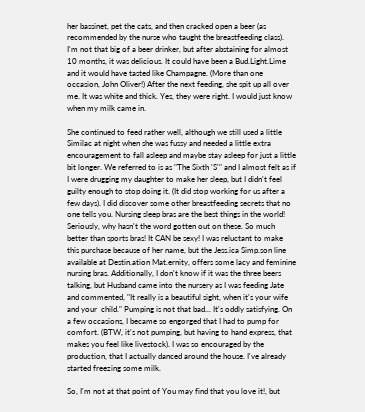her bassinet, pet the cats, and then cracked open a beer (as recommended by the nurse who taught the breastfeeding class). I'm not that big of a beer drinker, but after abstaining for almost 10 months, it was delicious. It could have been a Bud.Light.Lime and it would have tasted like Champagne. (More than one occasion, John Oliver!) After the next feeding, she spit up all over me. It was white and thick. Yes, they were right. I would just know when my milk came in.

She continued to feed rather well, although we still used a little Similac at night when she was fussy and needed a little extra encouragement to fall asleep and maybe stay asleep for just a little bit longer. We referred to is as "The Sixth 'S'" and I almost felt as if I were drugging my daughter to make her sleep, but I didn't feel guilty enough to stop doing it. (It did stop working for us after a few days). I did discover some other breastfeeding secrets that no one tells you. Nursing sleep bras are the best things in the world! Seriously, why hasn't the word gotten out on these. So much better than sports bras! It CAN be sexy! I was reluctant to make this purchase because of her name, but the Jess.ica Simp.son line available at Destin.ation Mat.ernity, offers some lacy and feminine nursing bras. Additionally, I don't know if it was the three beers talking, but Husband came into the nursery as I was feeding Jate and commented, "It really is a beautiful sight, when it's your wife and your  child." Pumping is not that bad... It's oddly satisfying. On a few occasions, I became so engorged that I had to pump for comfort. (BTW, it's not pumping, but having to hand express, that makes you feel like livestock). I was so encouraged by the production, that I actually danced around the house. I've already started freezing some milk.

So, I'm not at that point of You may find that you love it!, but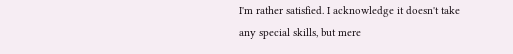I'm rather satisfied. I acknowledge it doesn't take any special skills, but mere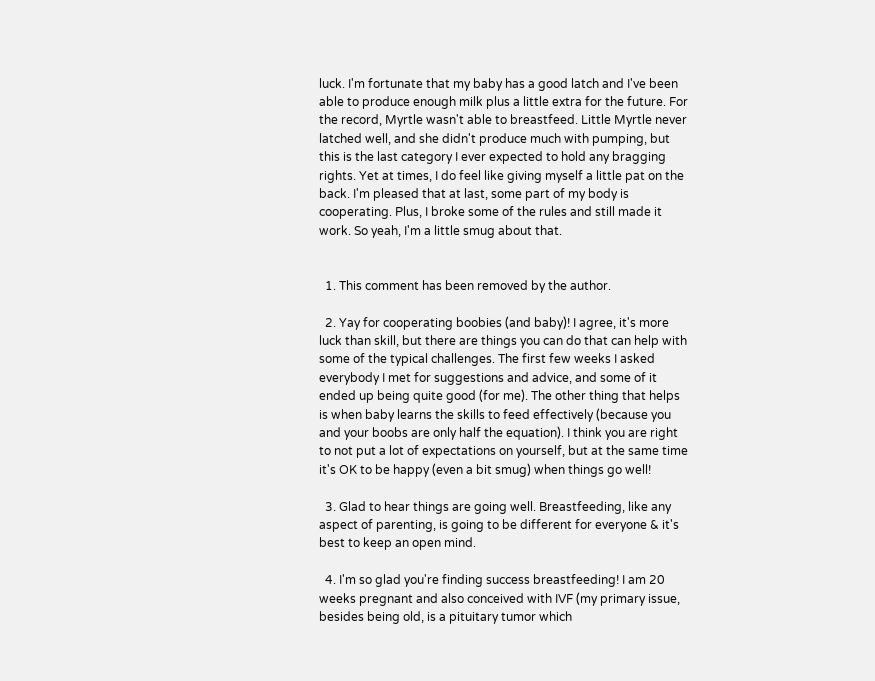luck. I'm fortunate that my baby has a good latch and I've been able to produce enough milk plus a little extra for the future. For the record, Myrtle wasn't able to breastfeed. Little Myrtle never latched well, and she didn't produce much with pumping, but this is the last category I ever expected to hold any bragging rights. Yet at times, I do feel like giving myself a little pat on the back. I'm pleased that at last, some part of my body is cooperating. Plus, I broke some of the rules and still made it work. So yeah, I'm a little smug about that.


  1. This comment has been removed by the author.

  2. Yay for cooperating boobies (and baby)! I agree, it's more luck than skill, but there are things you can do that can help with some of the typical challenges. The first few weeks I asked everybody I met for suggestions and advice, and some of it ended up being quite good (for me). The other thing that helps is when baby learns the skills to feed effectively (because you and your boobs are only half the equation). I think you are right to not put a lot of expectations on yourself, but at the same time it's OK to be happy (even a bit smug) when things go well!

  3. Glad to hear things are going well. Breastfeeding, like any aspect of parenting, is going to be different for everyone & it's best to keep an open mind.

  4. I'm so glad you're finding success breastfeeding! I am 20 weeks pregnant and also conceived with IVF (my primary issue, besides being old, is a pituitary tumor which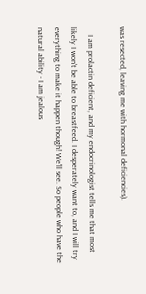was resected, leaving me with hormonal deficiencies).

    I am prolactin deficient, and my endocrinologist tells me that most likely I won't be able to breastfeed. I desperately want to, and I will try everything to make it happen though! We'll see. So people who have the natural ability - I am jealous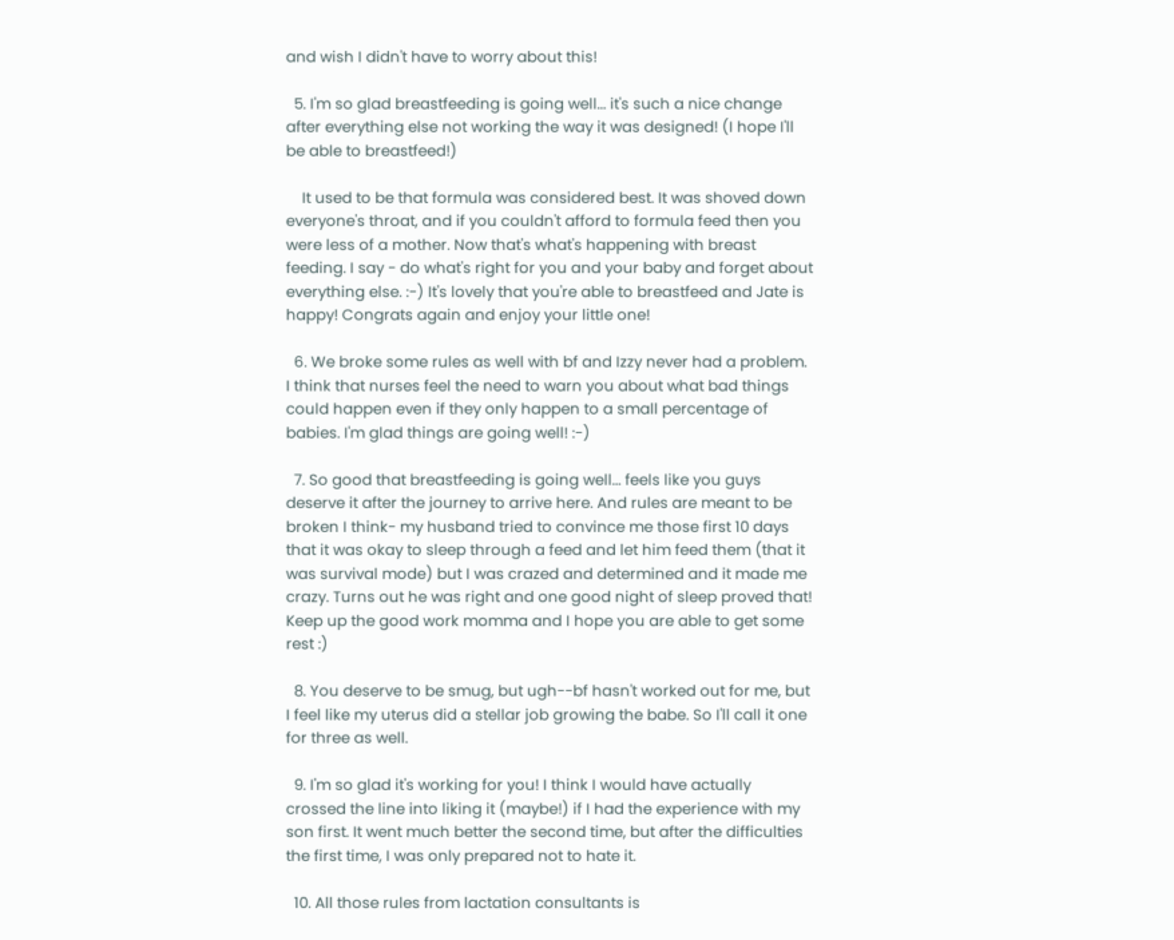and wish I didn't have to worry about this!

  5. I'm so glad breastfeeding is going well... it's such a nice change after everything else not working the way it was designed! (I hope I'll be able to breastfeed!)

    It used to be that formula was considered best. It was shoved down everyone's throat, and if you couldn't afford to formula feed then you were less of a mother. Now that's what's happening with breast feeding. I say - do what's right for you and your baby and forget about everything else. :-) It's lovely that you're able to breastfeed and Jate is happy! Congrats again and enjoy your little one!

  6. We broke some rules as well with bf and Izzy never had a problem. I think that nurses feel the need to warn you about what bad things could happen even if they only happen to a small percentage of babies. I'm glad things are going well! :-)

  7. So good that breastfeeding is going well... feels like you guys deserve it after the journey to arrive here. And rules are meant to be broken I think- my husband tried to convince me those first 10 days that it was okay to sleep through a feed and let him feed them (that it was survival mode) but I was crazed and determined and it made me crazy. Turns out he was right and one good night of sleep proved that! Keep up the good work momma and I hope you are able to get some rest :)

  8. You deserve to be smug, but ugh--bf hasn't worked out for me, but I feel like my uterus did a stellar job growing the babe. So I'll call it one for three as well.

  9. I'm so glad it's working for you! I think I would have actually crossed the line into liking it (maybe!) if I had the experience with my son first. It went much better the second time, but after the difficulties the first time, I was only prepared not to hate it.

  10. All those rules from lactation consultants is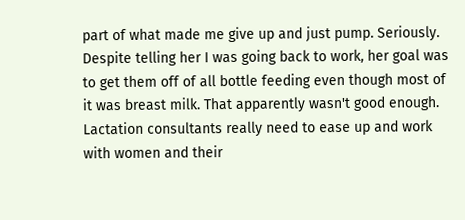part of what made me give up and just pump. Seriously. Despite telling her I was going back to work, her goal was to get them off of all bottle feeding even though most of it was breast milk. That apparently wasn't good enough. Lactation consultants really need to ease up and work with women and their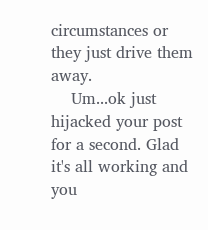circumstances or they just drive them away.
    Um...ok just hijacked your post for a second. Glad it's all working and you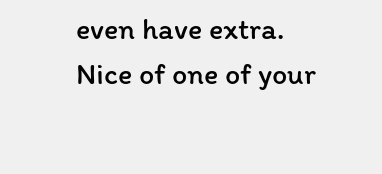even have extra. Nice of one of your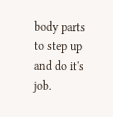body parts to step up and do it's job.